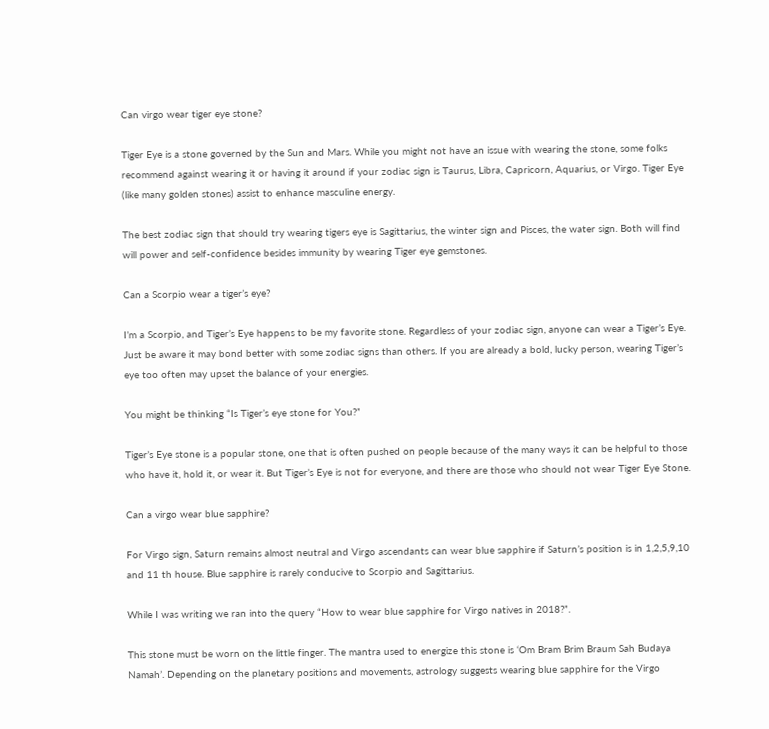Can virgo wear tiger eye stone?

Tiger Eye is a stone governed by the Sun and Mars. While you might not have an issue with wearing the stone, some folks recommend against wearing it or having it around if your zodiac sign is Taurus, Libra, Capricorn, Aquarius, or Virgo. Tiger Eye (like many golden stones) assist to enhance masculine energy.

The best zodiac sign that should try wearing tigers eye is Sagittarius, the winter sign and Pisces, the water sign. Both will find will power and self-confidence besides immunity by wearing Tiger eye gemstones.

Can a Scorpio wear a tiger’s eye?

I’m a Scorpio, and Tiger’s Eye happens to be my favorite stone. Regardless of your zodiac sign, anyone can wear a Tiger’s Eye. Just be aware it may bond better with some zodiac signs than others. If you are already a bold, lucky person, wearing Tiger’s eye too often may upset the balance of your energies.

You might be thinking “Is Tiger’s eye stone for You?”

Tiger’s Eye stone is a popular stone, one that is often pushed on people because of the many ways it can be helpful to those who have it, hold it, or wear it. But Tiger’s Eye is not for everyone, and there are those who should not wear Tiger Eye Stone.

Can a virgo wear blue sapphire?

For Virgo sign, Saturn remains almost neutral and Virgo ascendants can wear blue sapphire if Saturn’s position is in 1,2,5,9,10 and 11 th house. Blue sapphire is rarely conducive to Scorpio and Sagittarius.

While I was writing we ran into the query “How to wear blue sapphire for Virgo natives in 2018?”.

This stone must be worn on the little finger. The mantra used to energize this stone is ‘Om Bram Brim Braum Sah Budaya Namah’. Depending on the planetary positions and movements, astrology suggests wearing blue sapphire for the Virgo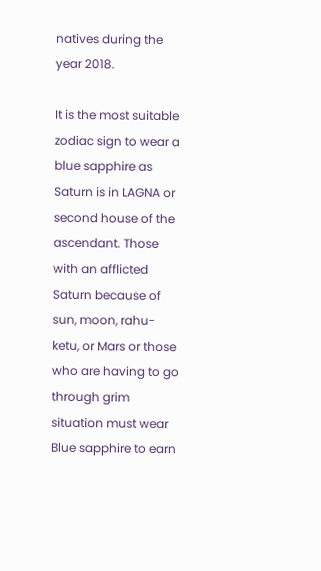natives during the year 2018.

It is the most suitable zodiac sign to wear a blue sapphire as Saturn is in LAGNA or second house of the ascendant. Those with an afflicted Saturn because of sun, moon, rahu-ketu, or Mars or those who are having to go through grim situation must wear Blue sapphire to earn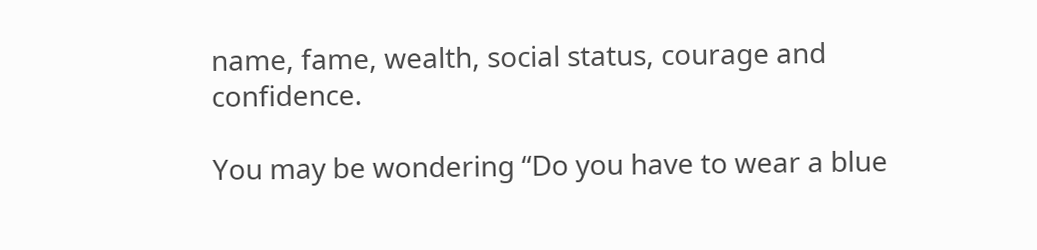name, fame, wealth, social status, courage and confidence.

You may be wondering “Do you have to wear a blue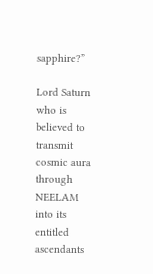sapphire?”

Lord Saturn who is believed to transmit cosmic aura through NEELAM into its entitled ascendants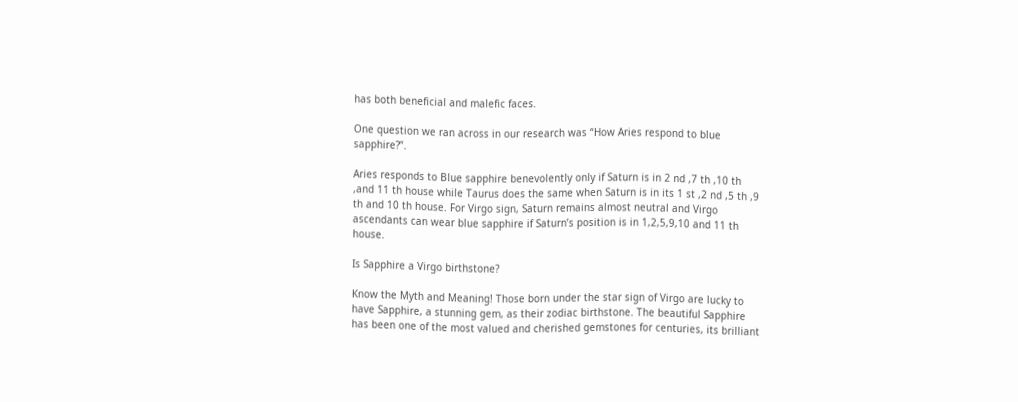has both beneficial and malefic faces.

One question we ran across in our research was “How Aries respond to blue sapphire?”.

Aries responds to Blue sapphire benevolently only if Saturn is in 2 nd ,7 th ,10 th ,and 11 th house while Taurus does the same when Saturn is in its 1 st ,2 nd ,5 th ,9 th and 10 th house. For Virgo sign, Saturn remains almost neutral and Virgo ascendants can wear blue sapphire if Saturn’s position is in 1,2,5,9,10 and 11 th house.

Is Sapphire a Virgo birthstone?

Know the Myth and Meaning! Those born under the star sign of Virgo are lucky to have Sapphire, a stunning gem, as their zodiac birthstone. The beautiful Sapphire has been one of the most valued and cherished gemstones for centuries, its brilliant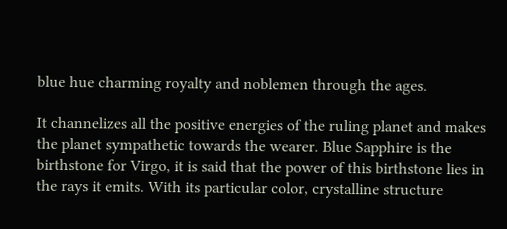blue hue charming royalty and noblemen through the ages.

It channelizes all the positive energies of the ruling planet and makes the planet sympathetic towards the wearer. Blue Sapphire is the birthstone for Virgo, it is said that the power of this birthstone lies in the rays it emits. With its particular color, crystalline structure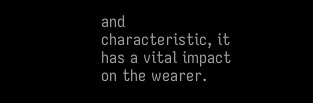and characteristic, it has a vital impact on the wearer.